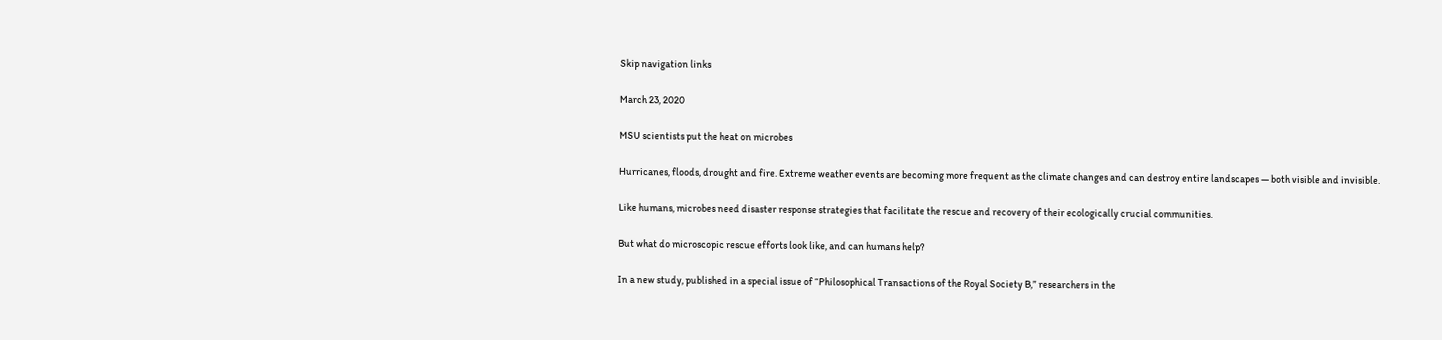Skip navigation links

March 23, 2020

MSU scientists put the heat on microbes

Hurricanes, floods, drought and fire. Extreme weather events are becoming more frequent as the climate changes and can destroy entire landscapes — both visible and invisible.

Like humans, microbes need disaster response strategies that facilitate the rescue and recovery of their ecologically crucial communities.

But what do microscopic rescue efforts look like, and can humans help?

In a new study, published in a special issue of “Philosophical Transactions of the Royal Society B,” researchers in the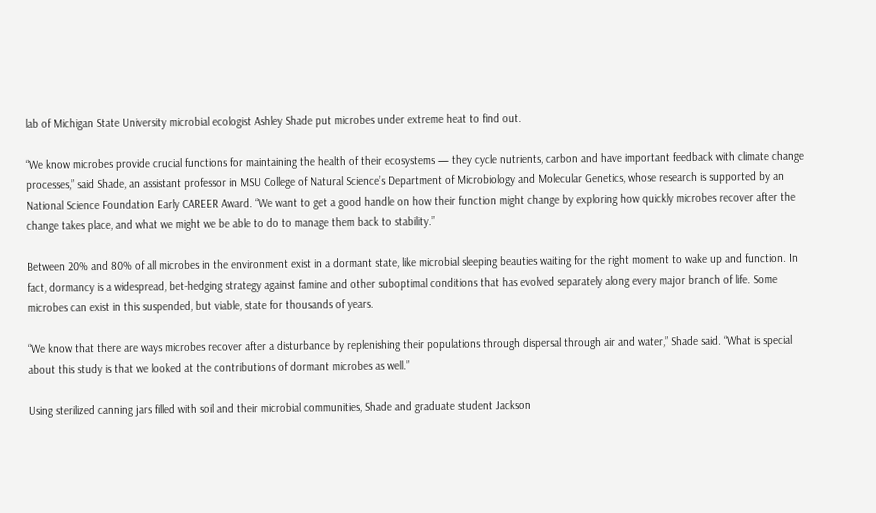lab of Michigan State University microbial ecologist Ashley Shade put microbes under extreme heat to find out.

“We know microbes provide crucial functions for maintaining the health of their ecosystems — they cycle nutrients, carbon and have important feedback with climate change processes,” said Shade, an assistant professor in MSU College of Natural Science’s Department of Microbiology and Molecular Genetics, whose research is supported by an National Science Foundation Early CAREER Award. “We want to get a good handle on how their function might change by exploring how quickly microbes recover after the change takes place, and what we might we be able to do to manage them back to stability.”

Between 20% and 80% of all microbes in the environment exist in a dormant state, like microbial sleeping beauties waiting for the right moment to wake up and function. In fact, dormancy is a widespread, bet-hedging strategy against famine and other suboptimal conditions that has evolved separately along every major branch of life. Some microbes can exist in this suspended, but viable, state for thousands of years.

“We know that there are ways microbes recover after a disturbance by replenishing their populations through dispersal through air and water,” Shade said. “What is special about this study is that we looked at the contributions of dormant microbes as well.”

Using sterilized canning jars filled with soil and their microbial communities, Shade and graduate student Jackson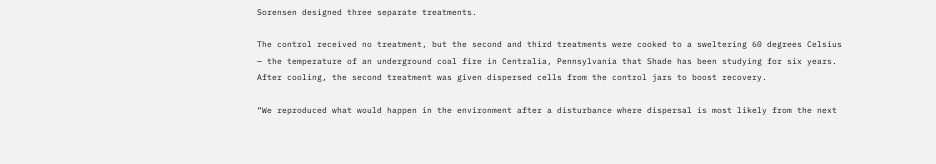Sorensen designed three separate treatments.

The control received no treatment, but the second and third treatments were cooked to a sweltering 60 degrees Celsius — the temperature of an underground coal fire in Centralia, Pennsylvania that Shade has been studying for six years. After cooling, the second treatment was given dispersed cells from the control jars to boost recovery.

“We reproduced what would happen in the environment after a disturbance where dispersal is most likely from the next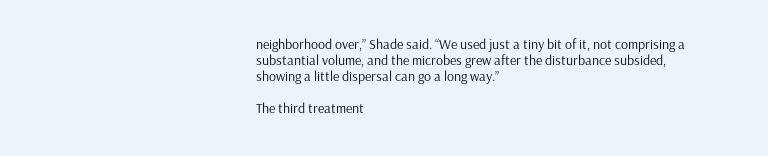neighborhood over,” Shade said. “We used just a tiny bit of it, not comprising a substantial volume, and the microbes grew after the disturbance subsided, showing a little dispersal can go a long way.”

The third treatment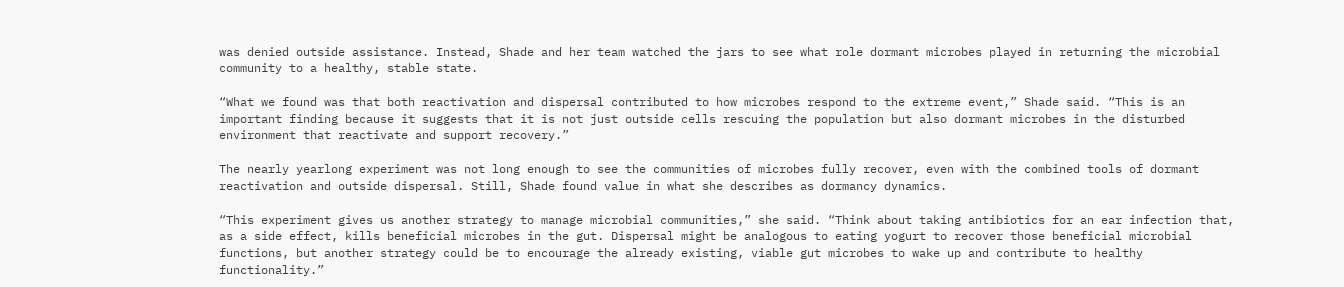was denied outside assistance. Instead, Shade and her team watched the jars to see what role dormant microbes played in returning the microbial community to a healthy, stable state.

“What we found was that both reactivation and dispersal contributed to how microbes respond to the extreme event,” Shade said. “This is an important finding because it suggests that it is not just outside cells rescuing the population but also dormant microbes in the disturbed environment that reactivate and support recovery.”

The nearly yearlong experiment was not long enough to see the communities of microbes fully recover, even with the combined tools of dormant reactivation and outside dispersal. Still, Shade found value in what she describes as dormancy dynamics.

“This experiment gives us another strategy to manage microbial communities,” she said. “Think about taking antibiotics for an ear infection that, as a side effect, kills beneficial microbes in the gut. Dispersal might be analogous to eating yogurt to recover those beneficial microbial functions, but another strategy could be to encourage the already existing, viable gut microbes to wake up and contribute to healthy functionality.”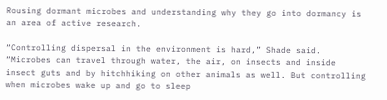Rousing dormant microbes and understanding why they go into dormancy is an area of active research.

“Controlling dispersal in the environment is hard,” Shade said. “Microbes can travel through water, the air, on insects and inside insect guts and by hitchhiking on other animals as well. But controlling when microbes wake up and go to sleep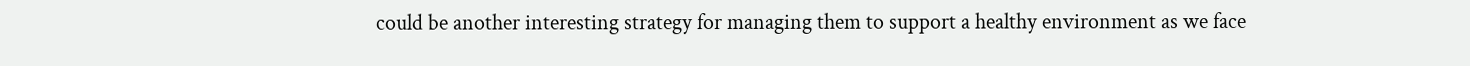could be another interesting strategy for managing them to support a healthy environment as we face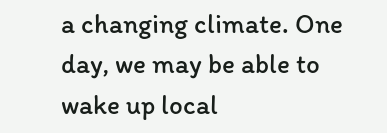a changing climate. One day, we may be able to wake up local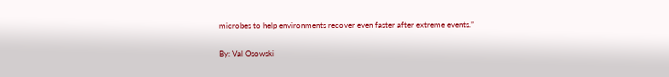microbes to help environments recover even faster after extreme events.”

By: Val Osowski